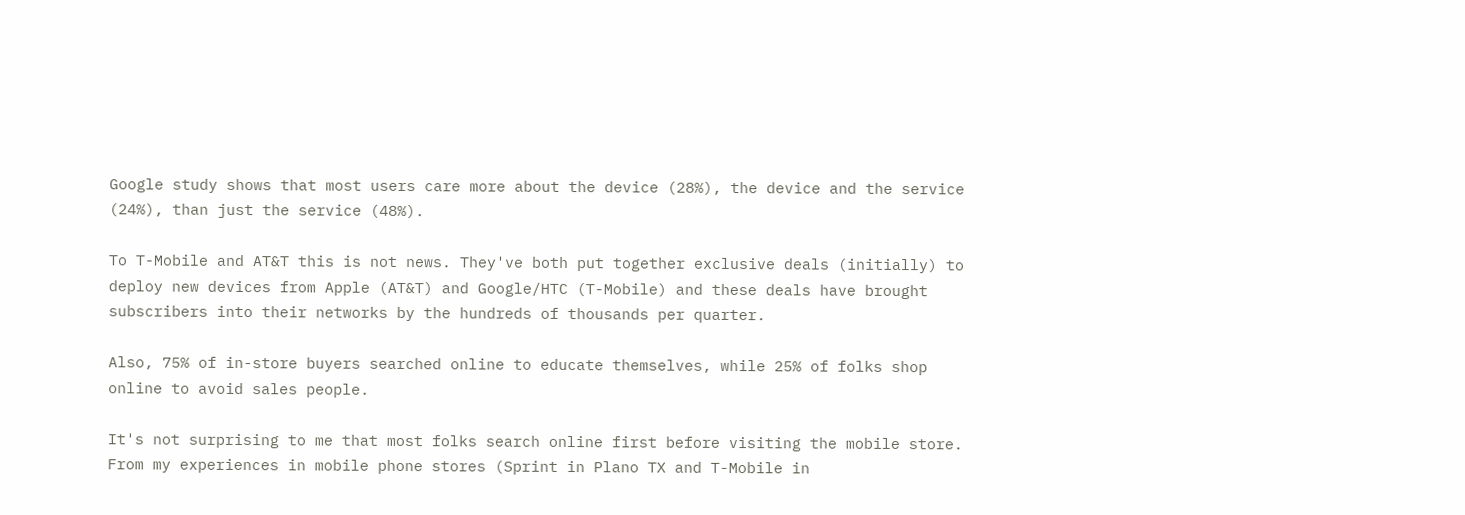Google study shows that most users care more about the device (28%), the device and the service (24%), than just the service (48%).

To T-Mobile and AT&T this is not news. They've both put together exclusive deals (initially) to deploy new devices from Apple (AT&T) and Google/HTC (T-Mobile) and these deals have brought subscribers into their networks by the hundreds of thousands per quarter.

Also, 75% of in-store buyers searched online to educate themselves, while 25% of folks shop online to avoid sales people.

It's not surprising to me that most folks search online first before visiting the mobile store. From my experiences in mobile phone stores (Sprint in Plano TX and T-Mobile in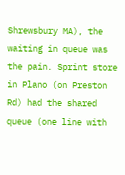Shrewsbury MA), the waiting in queue was the pain. Sprint store in Plano (on Preston Rd) had the shared queue (one line with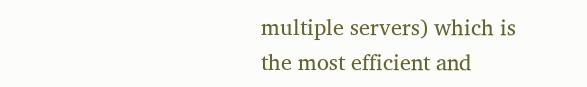multiple servers) which is the most efficient and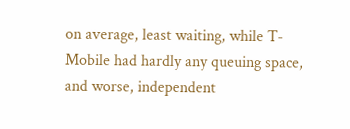on average, least waiting, while T-Mobile had hardly any queuing space, and worse, independent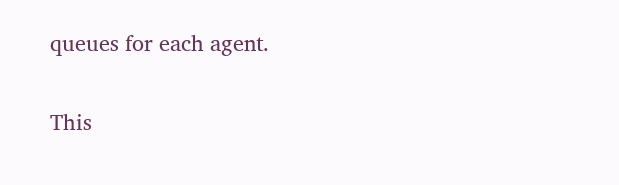queues for each agent.

This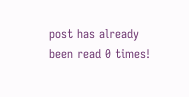post has already been read 0 times!